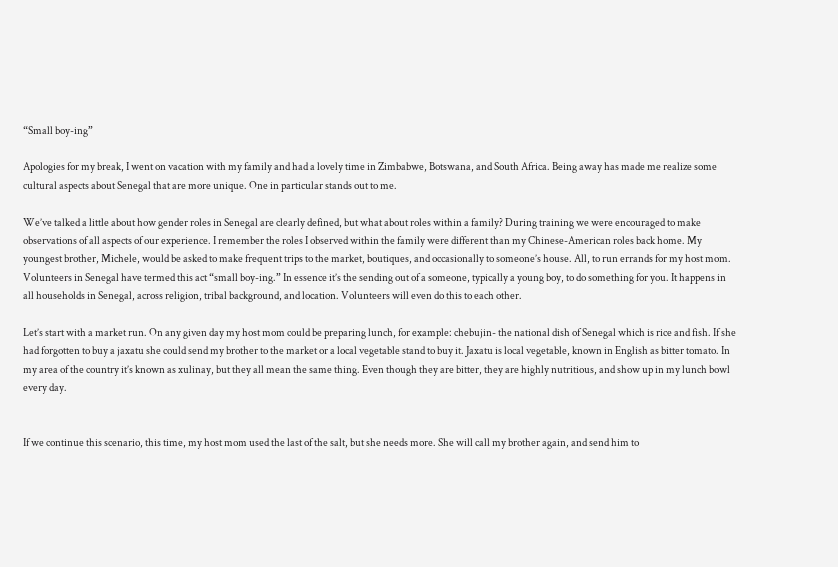“Small boy-ing”

Apologies for my break, I went on vacation with my family and had a lovely time in Zimbabwe, Botswana, and South Africa. Being away has made me realize some cultural aspects about Senegal that are more unique. One in particular stands out to me.

We’ve talked a little about how gender roles in Senegal are clearly defined, but what about roles within a family? During training we were encouraged to make observations of all aspects of our experience. I remember the roles I observed within the family were different than my Chinese-American roles back home. My youngest brother, Michele, would be asked to make frequent trips to the market, boutiques, and occasionally to someone’s house. All, to run errands for my host mom. Volunteers in Senegal have termed this act “small boy-ing.” In essence it’s the sending out of a someone, typically a young boy, to do something for you. It happens in all households in Senegal, across religion, tribal background, and location. Volunteers will even do this to each other.

Let’s start with a market run. On any given day my host mom could be preparing lunch, for example: chebujin- the national dish of Senegal which is rice and fish. If she had forgotten to buy a jaxatu she could send my brother to the market or a local vegetable stand to buy it. Jaxatu is local vegetable, known in English as bitter tomato. In my area of the country it’s known as xulinay, but they all mean the same thing. Even though they are bitter, they are highly nutritious, and show up in my lunch bowl every day.


If we continue this scenario, this time, my host mom used the last of the salt, but she needs more. She will call my brother again, and send him to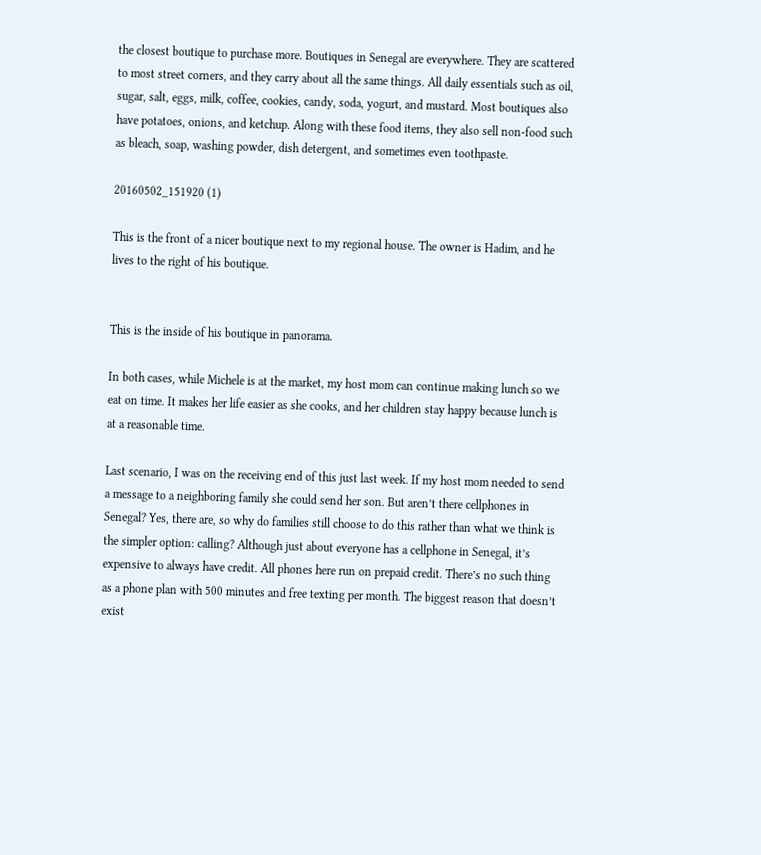the closest boutique to purchase more. Boutiques in Senegal are everywhere. They are scattered to most street corners, and they carry about all the same things. All daily essentials such as oil, sugar, salt, eggs, milk, coffee, cookies, candy, soda, yogurt, and mustard. Most boutiques also have potatoes, onions, and ketchup. Along with these food items, they also sell non-food such as bleach, soap, washing powder, dish detergent, and sometimes even toothpaste.

20160502_151920 (1)

This is the front of a nicer boutique next to my regional house. The owner is Hadim, and he lives to the right of his boutique.


This is the inside of his boutique in panorama.

In both cases, while Michele is at the market, my host mom can continue making lunch so we eat on time. It makes her life easier as she cooks, and her children stay happy because lunch is at a reasonable time.

Last scenario, I was on the receiving end of this just last week. If my host mom needed to send a message to a neighboring family she could send her son. But aren’t there cellphones in Senegal? Yes, there are, so why do families still choose to do this rather than what we think is the simpler option: calling? Although just about everyone has a cellphone in Senegal, it’s expensive to always have credit. All phones here run on prepaid credit. There’s no such thing as a phone plan with 500 minutes and free texting per month. The biggest reason that doesn’t exist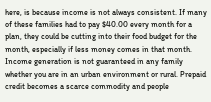here, is because income is not always consistent. If many of these families had to pay $40.00 every month for a plan, they could be cutting into their food budget for the month, especially if less money comes in that month. Income generation is not guaranteed in any family whether you are in an urban environment or rural. Prepaid credit becomes a scarce commodity and people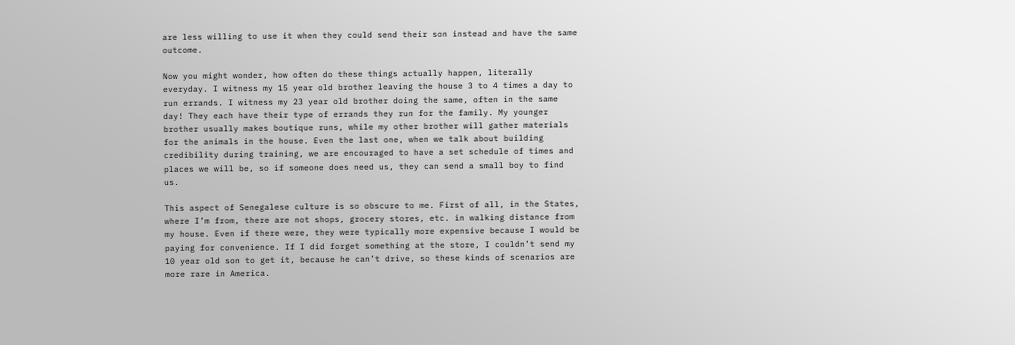are less willing to use it when they could send their son instead and have the same outcome.

Now you might wonder, how often do these things actually happen, literally everyday. I witness my 15 year old brother leaving the house 3 to 4 times a day to run errands. I witness my 23 year old brother doing the same, often in the same day! They each have their type of errands they run for the family. My younger brother usually makes boutique runs, while my other brother will gather materials for the animals in the house. Even the last one, when we talk about building credibility during training, we are encouraged to have a set schedule of times and places we will be, so if someone does need us, they can send a small boy to find us.

This aspect of Senegalese culture is so obscure to me. First of all, in the States, where I’m from, there are not shops, grocery stores, etc. in walking distance from my house. Even if there were, they were typically more expensive because I would be paying for convenience. If I did forget something at the store, I couldn’t send my 10 year old son to get it, because he can’t drive, so these kinds of scenarios are more rare in America.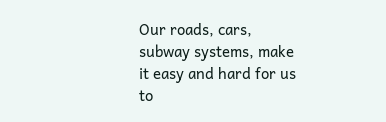Our roads, cars, subway systems, make it easy and hard for us to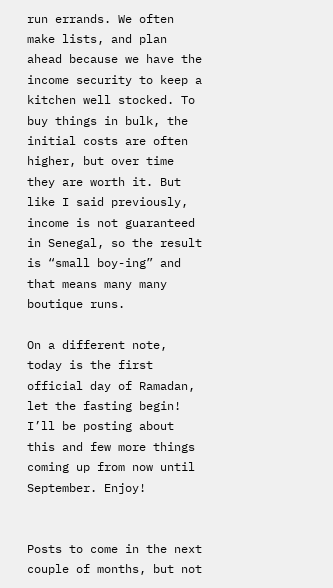run errands. We often make lists, and plan ahead because we have the income security to keep a kitchen well stocked. To buy things in bulk, the initial costs are often higher, but over time they are worth it. But like I said previously, income is not guaranteed in Senegal, so the result is “small boy-ing” and that means many many boutique runs.

On a different note, today is the first official day of Ramadan, let the fasting begin! I’ll be posting about this and few more things coming up from now until September. Enjoy!


Posts to come in the next couple of months, but not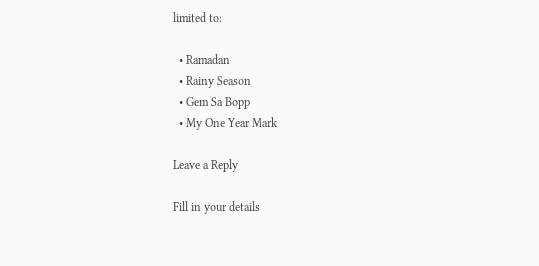limited to:

  • Ramadan
  • Rainy Season
  • Gem Sa Bopp
  • My One Year Mark

Leave a Reply

Fill in your details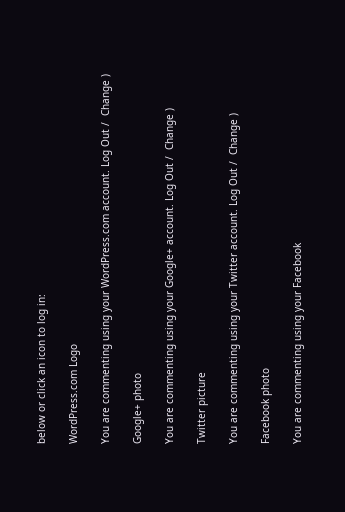below or click an icon to log in:

WordPress.com Logo

You are commenting using your WordPress.com account. Log Out /  Change )

Google+ photo

You are commenting using your Google+ account. Log Out /  Change )

Twitter picture

You are commenting using your Twitter account. Log Out /  Change )

Facebook photo

You are commenting using your Facebook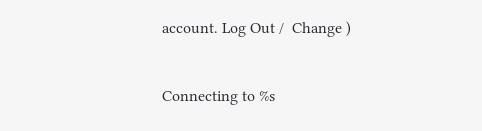account. Log Out /  Change )


Connecting to %s